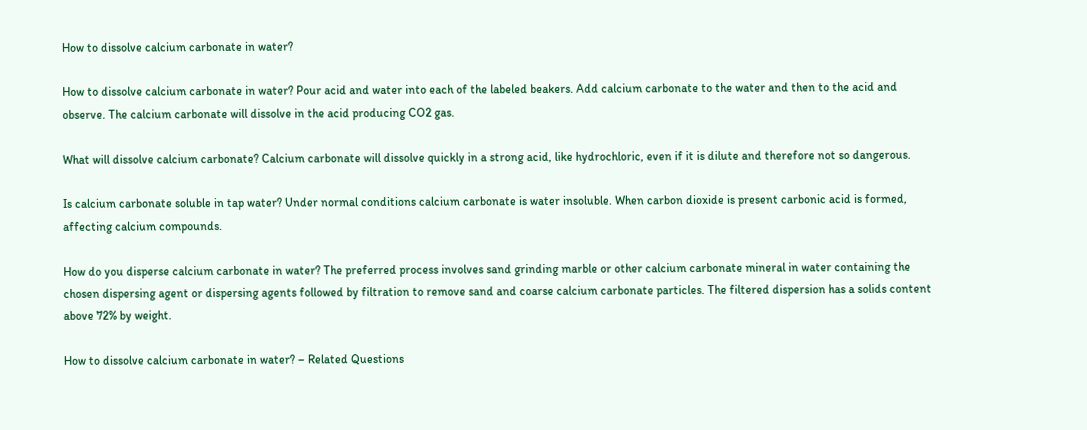How to dissolve calcium carbonate in water?

How to dissolve calcium carbonate in water? Pour acid and water into each of the labeled beakers. Add calcium carbonate to the water and then to the acid and observe. The calcium carbonate will dissolve in the acid producing CO2 gas.

What will dissolve calcium carbonate? Calcium carbonate will dissolve quickly in a strong acid, like hydrochloric, even if it is dilute and therefore not so dangerous.

Is calcium carbonate soluble in tap water? Under normal conditions calcium carbonate is water insoluble. When carbon dioxide is present carbonic acid is formed, affecting calcium compounds.

How do you disperse calcium carbonate in water? The preferred process involves sand grinding marble or other calcium carbonate mineral in water containing the chosen dispersing agent or dispersing agents followed by filtration to remove sand and coarse calcium carbonate particles. The filtered dispersion has a solids content above 72% by weight.

How to dissolve calcium carbonate in water? – Related Questions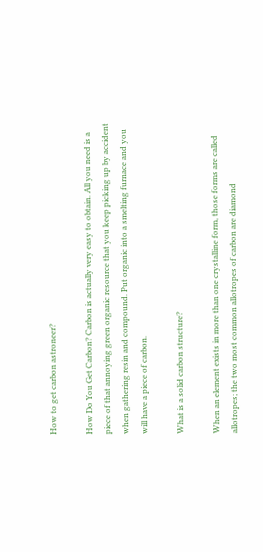How to get carbon astroneer?

How Do You Get Carbon? Carbon is actually very easy to obtain. All you need is a piece of that annoying green organic resource that you keep picking up by accident when gathering resin and compound. Put organic into a smelting furnace and you will have a piece of carbon.

What is a solid carbon structure?

When an element exists in more than one crystalline form, those forms are called allotropes; the two most common allotropes of carbon are diamond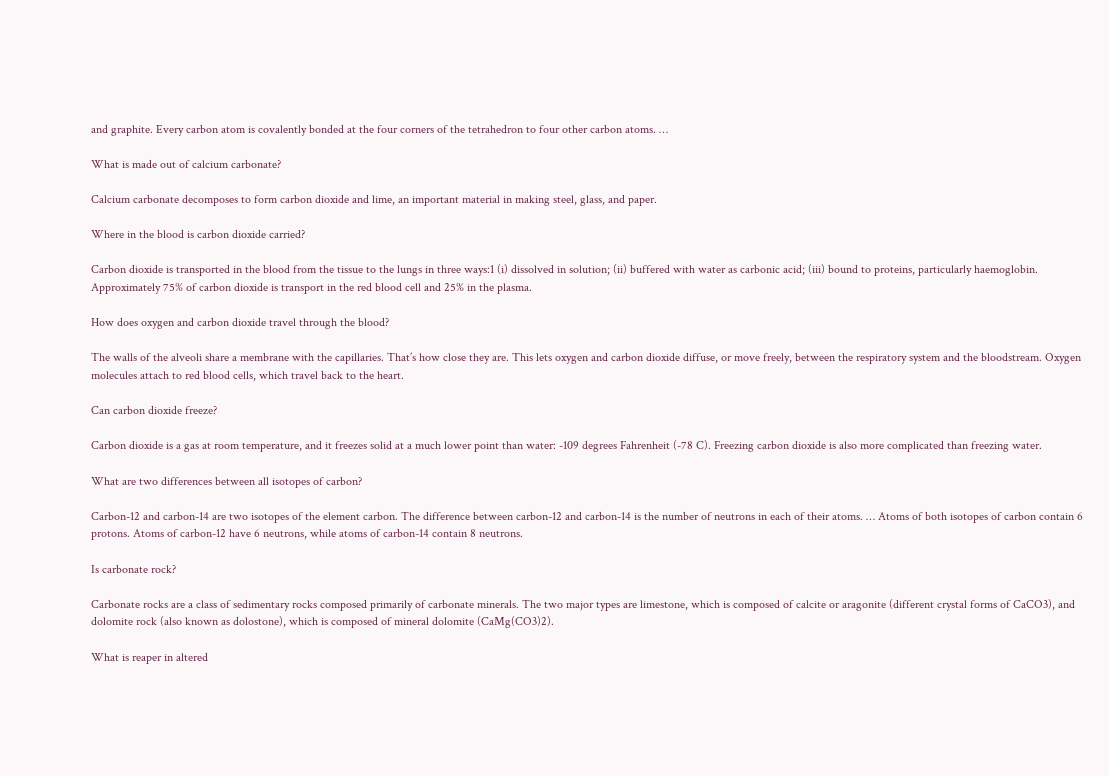and graphite. Every carbon atom is covalently bonded at the four corners of the tetrahedron to four other carbon atoms. …

What is made out of calcium carbonate?

Calcium carbonate decomposes to form carbon dioxide and lime, an important material in making steel, glass, and paper.

Where in the blood is carbon dioxide carried?

Carbon dioxide is transported in the blood from the tissue to the lungs in three ways:1 (i) dissolved in solution; (ii) buffered with water as carbonic acid; (iii) bound to proteins, particularly haemoglobin. Approximately 75% of carbon dioxide is transport in the red blood cell and 25% in the plasma.

How does oxygen and carbon dioxide travel through the blood?

The walls of the alveoli share a membrane with the capillaries. That’s how close they are. This lets oxygen and carbon dioxide diffuse, or move freely, between the respiratory system and the bloodstream. Oxygen molecules attach to red blood cells, which travel back to the heart.

Can carbon dioxide freeze?

Carbon dioxide is a gas at room temperature, and it freezes solid at a much lower point than water: -109 degrees Fahrenheit (-78 C). Freezing carbon dioxide is also more complicated than freezing water.

What are two differences between all isotopes of carbon?

Carbon-12 and carbon-14 are two isotopes of the element carbon. The difference between carbon-12 and carbon-14 is the number of neutrons in each of their atoms. … Atoms of both isotopes of carbon contain 6 protons. Atoms of carbon-12 have 6 neutrons, while atoms of carbon-14 contain 8 neutrons.

Is carbonate rock?

Carbonate rocks are a class of sedimentary rocks composed primarily of carbonate minerals. The two major types are limestone, which is composed of calcite or aragonite (different crystal forms of CaCO3), and dolomite rock (also known as dolostone), which is composed of mineral dolomite (CaMg(CO3)2).

What is reaper in altered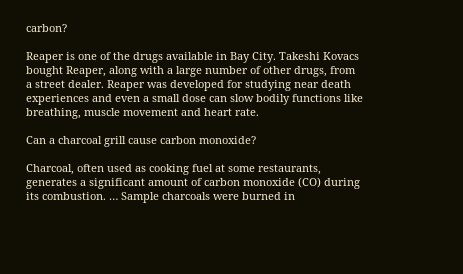carbon?

Reaper is one of the drugs available in Bay City. Takeshi Kovacs bought Reaper, along with a large number of other drugs, from a street dealer. Reaper was developed for studying near death experiences and even a small dose can slow bodily functions like breathing, muscle movement and heart rate.

Can a charcoal grill cause carbon monoxide?

Charcoal, often used as cooking fuel at some restaurants, generates a significant amount of carbon monoxide (CO) during its combustion. … Sample charcoals were burned in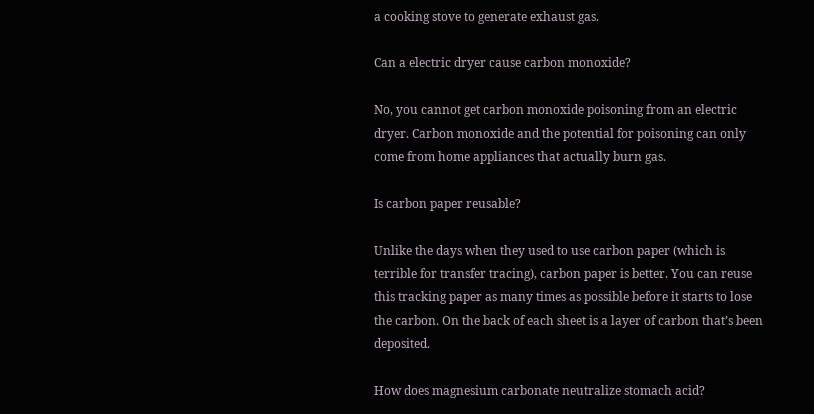a cooking stove to generate exhaust gas.

Can a electric dryer cause carbon monoxide?

No, you cannot get carbon monoxide poisoning from an electric dryer. Carbon monoxide and the potential for poisoning can only come from home appliances that actually burn gas.

Is carbon paper reusable?

Unlike the days when they used to use carbon paper (which is terrible for transfer tracing), carbon paper is better. You can reuse this tracking paper as many times as possible before it starts to lose the carbon. On the back of each sheet is a layer of carbon that’s been deposited.

How does magnesium carbonate neutralize stomach acid?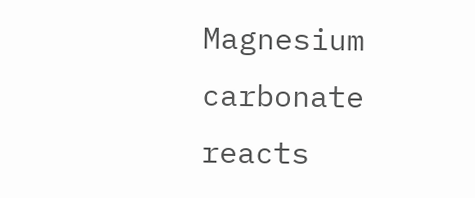Magnesium carbonate reacts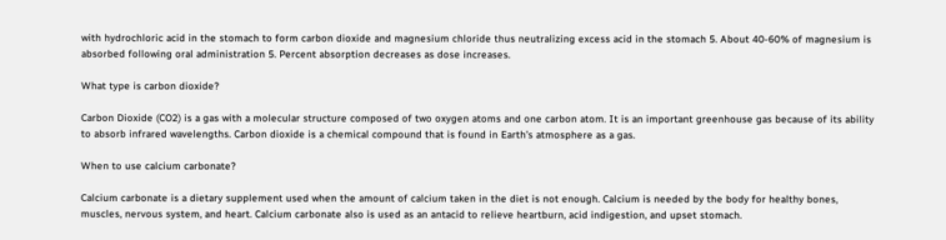with hydrochloric acid in the stomach to form carbon dioxide and magnesium chloride thus neutralizing excess acid in the stomach 5. About 40-60% of magnesium is absorbed following oral administration 5. Percent absorption decreases as dose increases.

What type is carbon dioxide?

Carbon Dioxide (CO2) is a gas with a molecular structure composed of two oxygen atoms and one carbon atom. It is an important greenhouse gas because of its ability to absorb infrared wavelengths. Carbon dioxide is a chemical compound that is found in Earth’s atmosphere as a gas.

When to use calcium carbonate?

Calcium carbonate is a dietary supplement used when the amount of calcium taken in the diet is not enough. Calcium is needed by the body for healthy bones, muscles, nervous system, and heart. Calcium carbonate also is used as an antacid to relieve heartburn, acid indigestion, and upset stomach.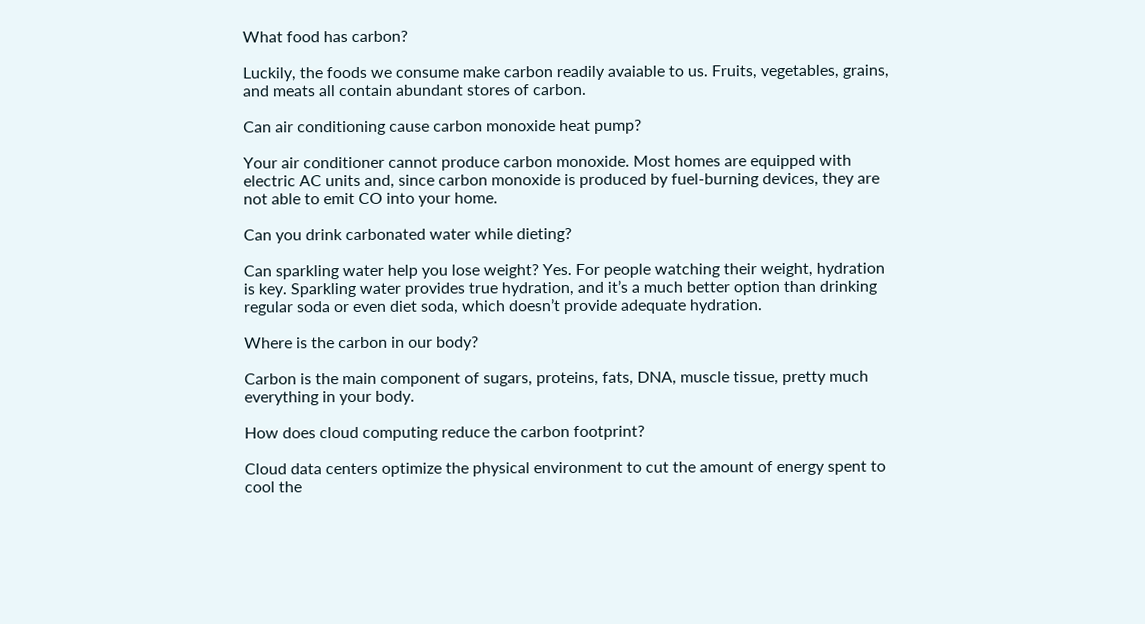What food has carbon?

Luckily, the foods we consume make carbon readily avaiable to us. Fruits, vegetables, grains, and meats all contain abundant stores of carbon.

Can air conditioning cause carbon monoxide heat pump?

Your air conditioner cannot produce carbon monoxide. Most homes are equipped with electric AC units and, since carbon monoxide is produced by fuel-burning devices, they are not able to emit CO into your home.

Can you drink carbonated water while dieting?

Can sparkling water help you lose weight? Yes. For people watching their weight, hydration is key. Sparkling water provides true hydration, and it’s a much better option than drinking regular soda or even diet soda, which doesn’t provide adequate hydration.

Where is the carbon in our body?

Carbon is the main component of sugars, proteins, fats, DNA, muscle tissue, pretty much everything in your body.

How does cloud computing reduce the carbon footprint?

Cloud data centers optimize the physical environment to cut the amount of energy spent to cool the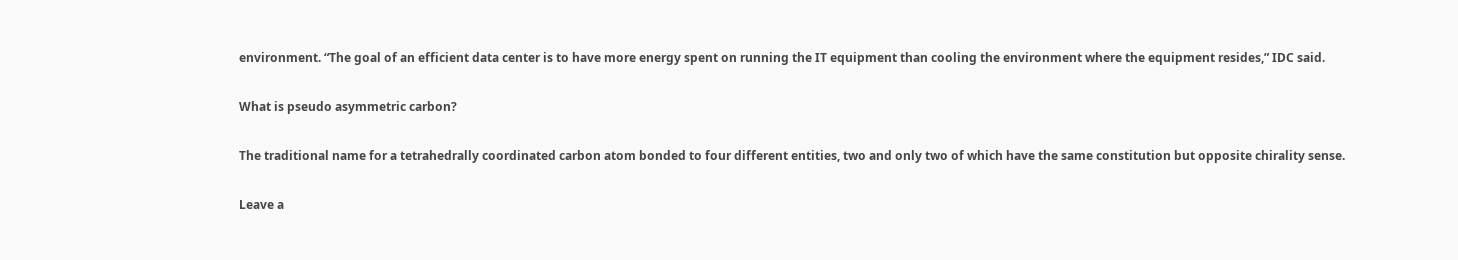environment. “The goal of an efficient data center is to have more energy spent on running the IT equipment than cooling the environment where the equipment resides,” IDC said.

What is pseudo asymmetric carbon?

The traditional name for a tetrahedrally coordinated carbon atom bonded to four different entities, two and only two of which have the same constitution but opposite chirality sense.

Leave a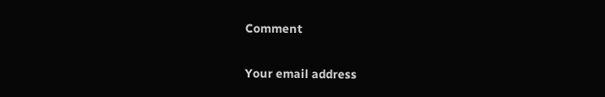Comment

Your email address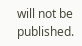will not be published.